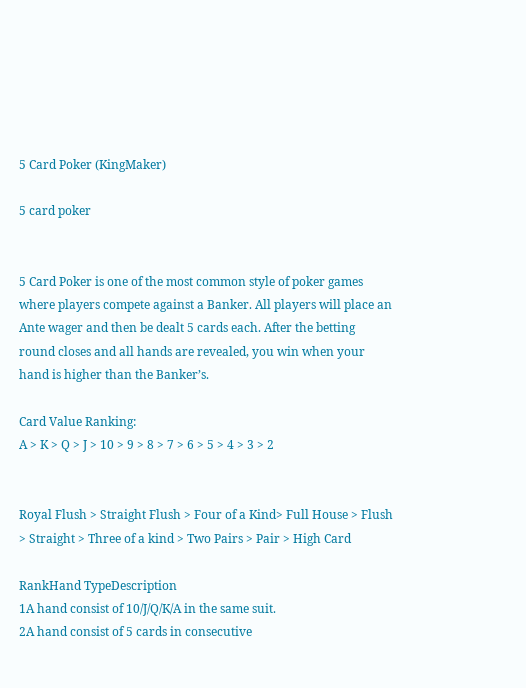5 Card Poker (KingMaker)

5 card poker


5 Card Poker is one of the most common style of poker games where players compete against a Banker. All players will place an Ante wager and then be dealt 5 cards each. After the betting round closes and all hands are revealed, you win when your hand is higher than the Banker’s.

Card Value Ranking:
A > K > Q > J > 10 > 9 > 8 > 7 > 6 > 5 > 4 > 3 > 2


Royal Flush > Straight Flush > Four of a Kind> Full House > Flush > Straight > Three of a kind > Two Pairs > Pair > High Card

RankHand TypeDescription
1A hand consist of 10/J/Q/K/A in the same suit.
2A hand consist of 5 cards in consecutive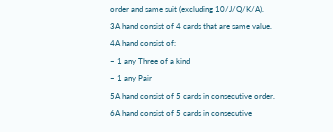order and same suit (excluding 10/J/Q/K/A).
3A hand consist of 4 cards that are same value.
4A hand consist of:
– 1 any Three of a kind
– 1 any Pair
5A hand consist of 5 cards in consecutive order.
6A hand consist of 5 cards in consecutive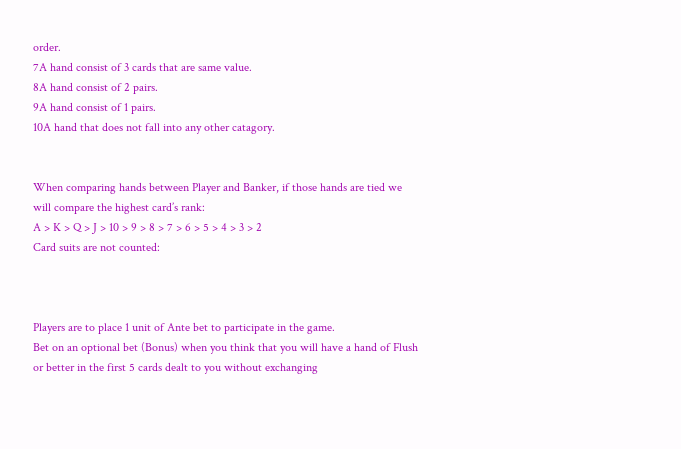order.
7A hand consist of 3 cards that are same value.
8A hand consist of 2 pairs.
9A hand consist of 1 pairs.
10A hand that does not fall into any other catagory.


When comparing hands between Player and Banker, if those hands are tied we will compare the highest card’s rank:
A > K > Q > J > 10 > 9 > 8 > 7 > 6 > 5 > 4 > 3 > 2
Card suits are not counted:



Players are to place 1 unit of Ante bet to participate in the game.
Bet on an optional bet (Bonus) when you think that you will have a hand of Flush or better in the first 5 cards dealt to you without exchanging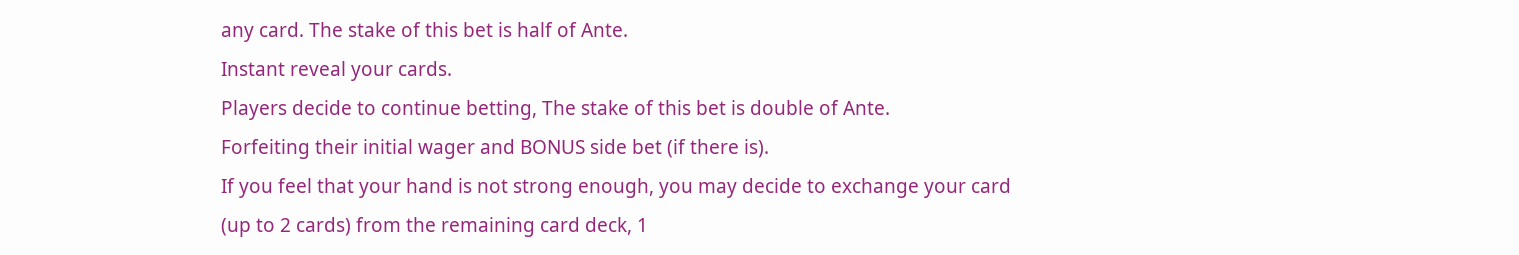any card. The stake of this bet is half of Ante.
Instant reveal your cards.
Players decide to continue betting, The stake of this bet is double of Ante.
Forfeiting their initial wager and BONUS side bet (if there is).
If you feel that your hand is not strong enough, you may decide to exchange your card (up to 2 cards) from the remaining card deck, 1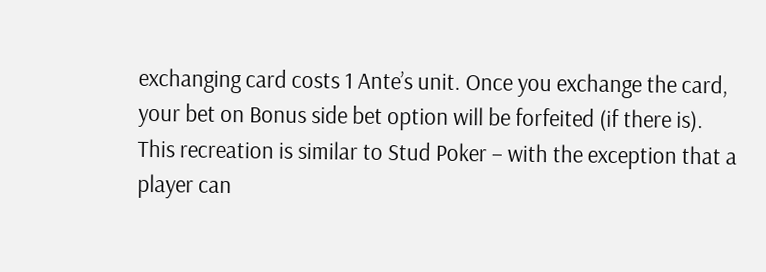exchanging card costs 1 Ante’s unit. Once you exchange the card, your bet on Bonus side bet option will be forfeited (if there is).
This recreation is similar to Stud Poker – with the exception that a player can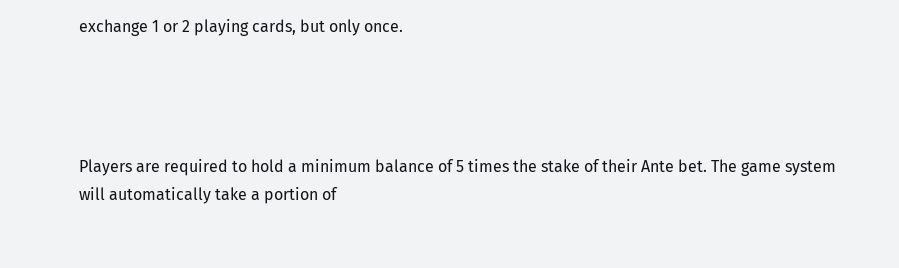exchange 1 or 2 playing cards, but only once.




Players are required to hold a minimum balance of 5 times the stake of their Ante bet. The game system will automatically take a portion of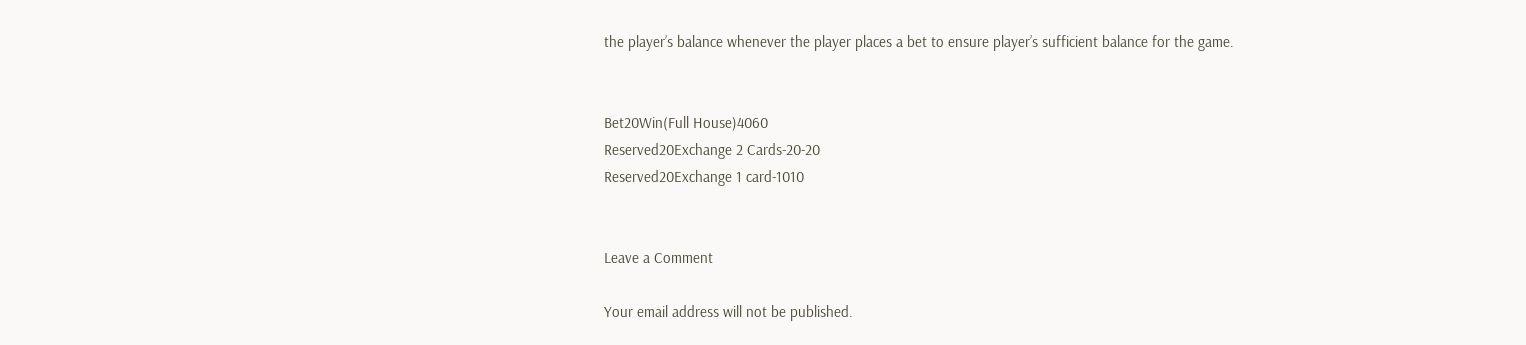the player’s balance whenever the player places a bet to ensure player’s sufficient balance for the game.


Bet20Win(Full House)4060
Reserved20Exchange 2 Cards-20-20
Reserved20Exchange 1 card-1010


Leave a Comment

Your email address will not be published.